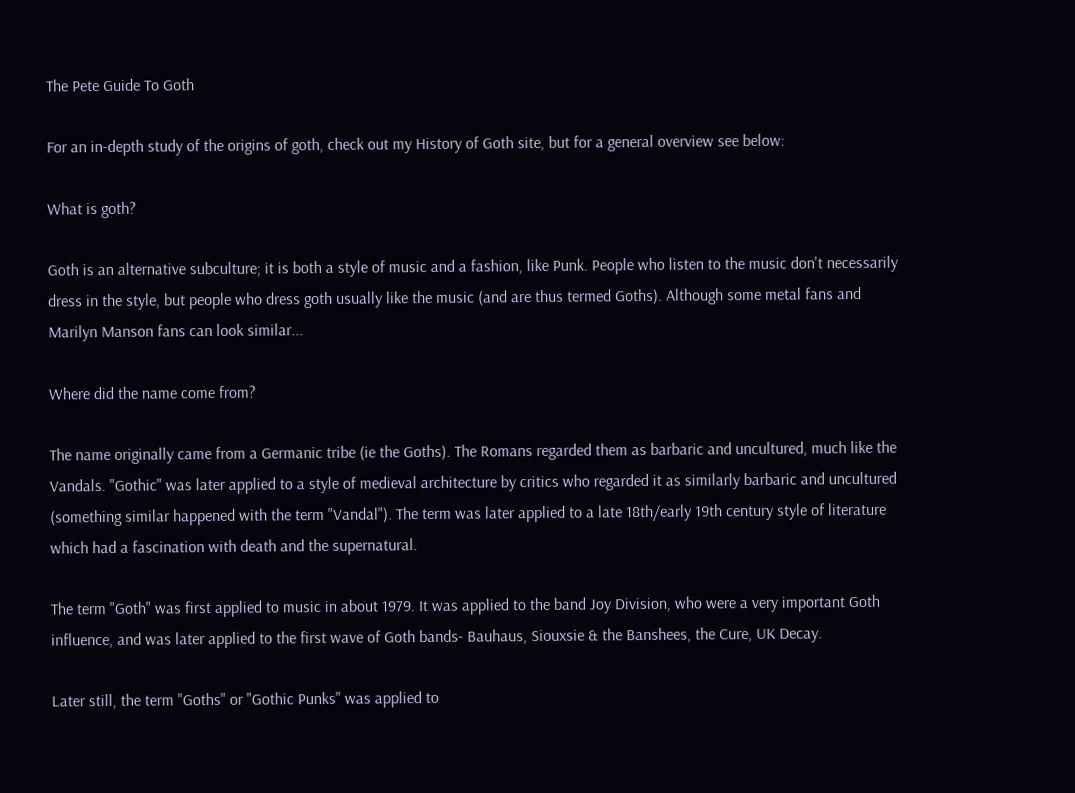The Pete Guide To Goth

For an in-depth study of the origins of goth, check out my History of Goth site, but for a general overview see below:

What is goth?

Goth is an alternative subculture; it is both a style of music and a fashion, like Punk. People who listen to the music don't necessarily dress in the style, but people who dress goth usually like the music (and are thus termed Goths). Although some metal fans and Marilyn Manson fans can look similar...

Where did the name come from?

The name originally came from a Germanic tribe (ie the Goths). The Romans regarded them as barbaric and uncultured, much like the Vandals. "Gothic" was later applied to a style of medieval architecture by critics who regarded it as similarly barbaric and uncultured (something similar happened with the term "Vandal"). The term was later applied to a late 18th/early 19th century style of literature which had a fascination with death and the supernatural.

The term "Goth" was first applied to music in about 1979. It was applied to the band Joy Division, who were a very important Goth influence, and was later applied to the first wave of Goth bands- Bauhaus, Siouxsie & the Banshees, the Cure, UK Decay.

Later still, the term "Goths" or "Gothic Punks" was applied to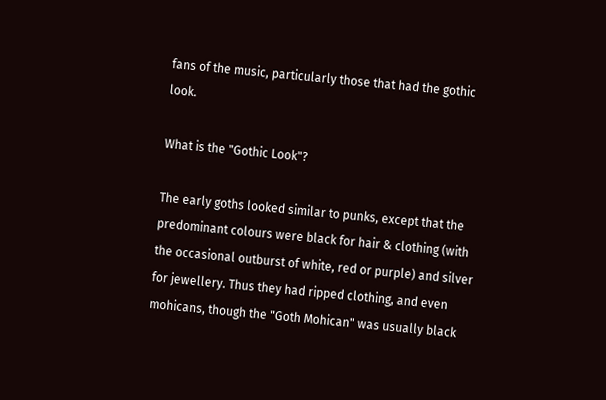fans of the music, particularly those that had the gothic look.

What is the "Gothic Look"?

The early goths looked similar to punks, except that the predominant colours were black for hair & clothing (with the occasional outburst of white, red or purple) and silver for jewellery. Thus they had ripped clothing, and even mohicans, though the "Goth Mohican" was usually black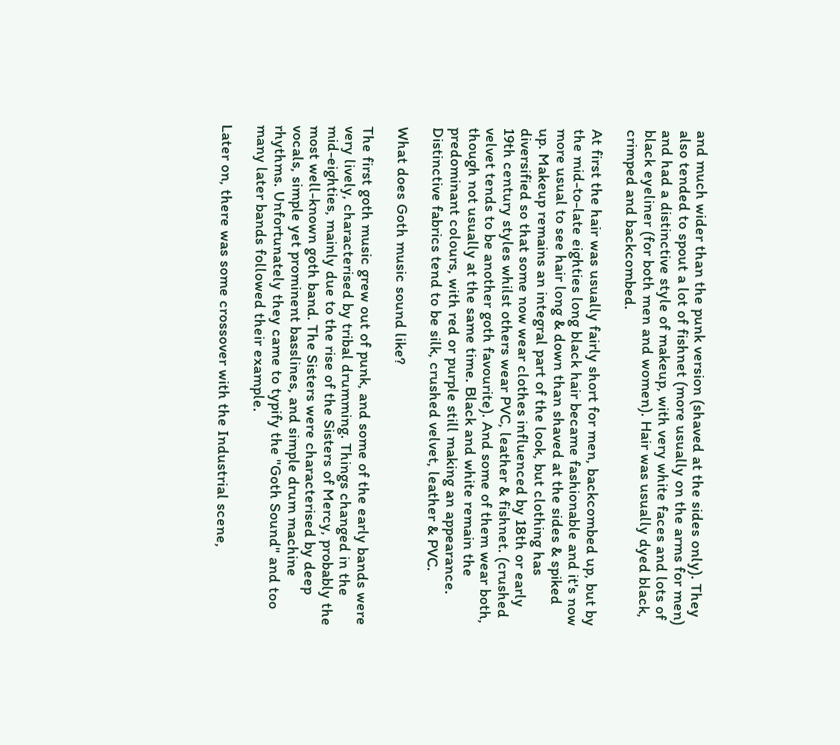and much wider than the punk version (shaved at the sides only). They also tended to spout a lot of fishnet (more usually on the arms for men) and had a distinctive style of makeup, with very white faces and lots of black eyeliner (for both men and women). Hair was usually dyed black, crimped and backcombed.

At first the hair was usually fairly short for men, backcombed up, but by the mid-to-late eighties long black hair became fashionable and it's now more usual to see hair long & down than shaved at the sides & spiked up. Makeup remains an integral part of the look, but clothing has diversified so that some now wear clothes influenced by 18th or early 19th century styles whilst others wear PVC, leather & fishnet. (crushed velvet tends to be another goth favourite). And some of them wear both, though not usually at the same time. Black and white remain the predominant colours, with red or purple still making an appearance. Distinctive fabrics tend to be silk, crushed velvet, leather & PVC.

What does Goth music sound like?

The first goth music grew out of punk, and some of the early bands were very lively, characterised by tribal drumming. Things changed in the mid-eighties, mainly due to the rise of the Sisters of Mercy, probably the most well-known goth band. The Sisters were characterised by deep vocals, simple yet prominent basslines, and simple drum machine rhythms. Unfortunately they came to typify the "Goth Sound" and too many later bands followed their example.

Later on, there was some crossover with the Industrial scene,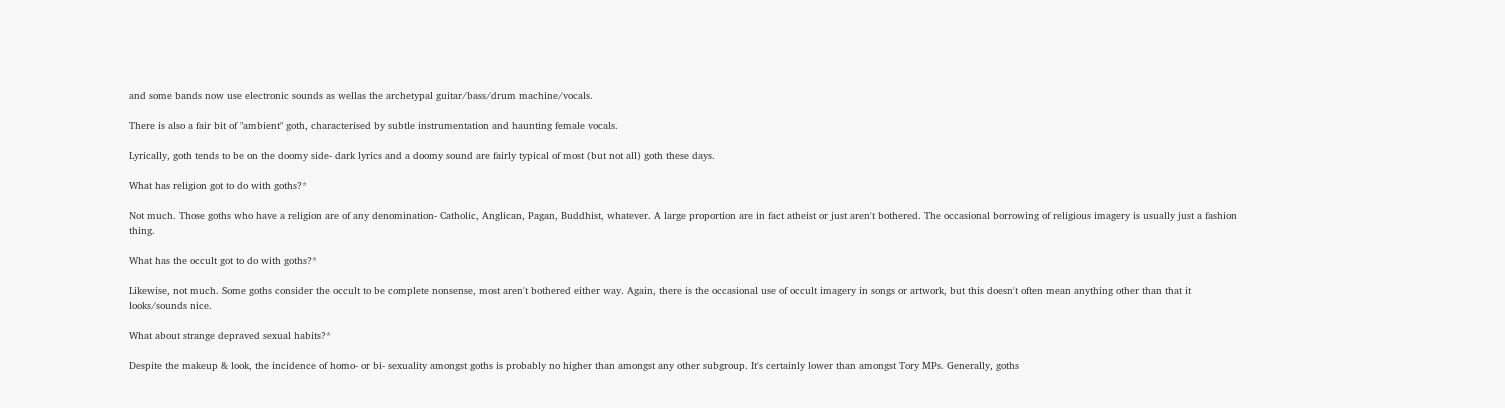and some bands now use electronic sounds as wellas the archetypal guitar/bass/drum machine/vocals.

There is also a fair bit of "ambient" goth, characterised by subtle instrumentation and haunting female vocals.

Lyrically, goth tends to be on the doomy side- dark lyrics and a doomy sound are fairly typical of most (but not all) goth these days.

What has religion got to do with goths?*

Not much. Those goths who have a religion are of any denomination- Catholic, Anglican, Pagan, Buddhist, whatever. A large proportion are in fact atheist or just aren't bothered. The occasional borrowing of religious imagery is usually just a fashion thing.

What has the occult got to do with goths?*

Likewise, not much. Some goths consider the occult to be complete nonsense, most aren't bothered either way. Again, there is the occasional use of occult imagery in songs or artwork, but this doesn't often mean anything other than that it looks/sounds nice.

What about strange depraved sexual habits?*

Despite the makeup & look, the incidence of homo- or bi- sexuality amongst goths is probably no higher than amongst any other subgroup. It's certainly lower than amongst Tory MPs. Generally, goths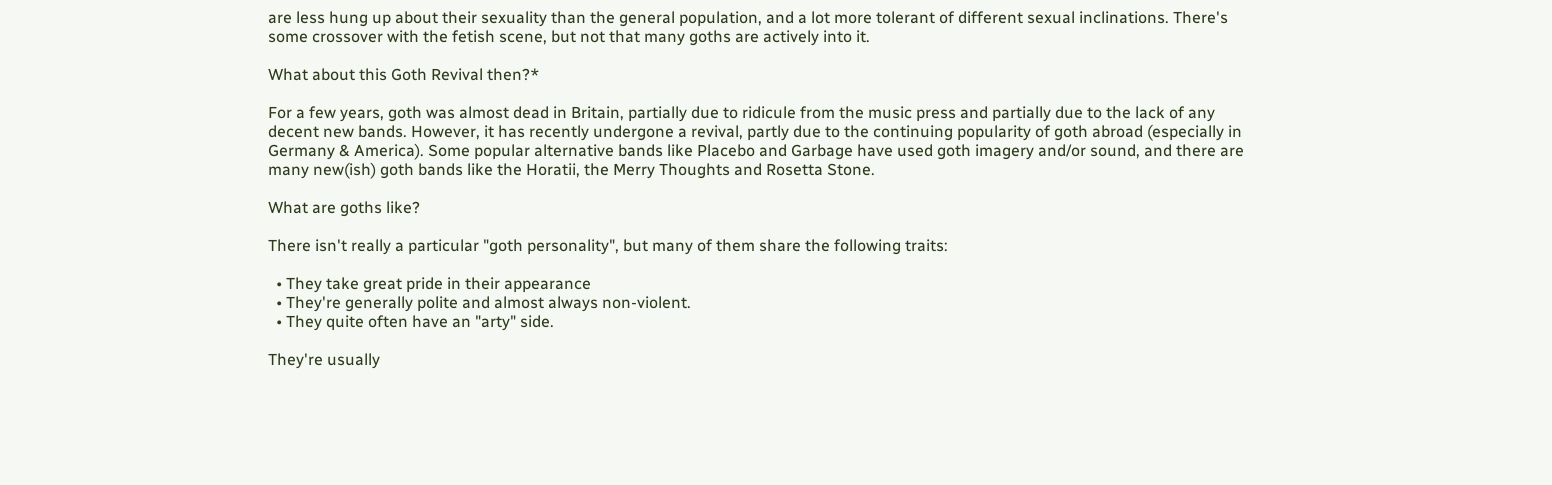are less hung up about their sexuality than the general population, and a lot more tolerant of different sexual inclinations. There's some crossover with the fetish scene, but not that many goths are actively into it.

What about this Goth Revival then?*

For a few years, goth was almost dead in Britain, partially due to ridicule from the music press and partially due to the lack of any decent new bands. However, it has recently undergone a revival, partly due to the continuing popularity of goth abroad (especially in Germany & America). Some popular alternative bands like Placebo and Garbage have used goth imagery and/or sound, and there are many new(ish) goth bands like the Horatii, the Merry Thoughts and Rosetta Stone.

What are goths like?

There isn't really a particular "goth personality", but many of them share the following traits:

  • They take great pride in their appearance
  • They're generally polite and almost always non-violent.
  • They quite often have an "arty" side.

They're usually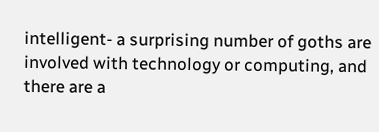intelligent- a surprising number of goths are involved with technology or computing, and there are a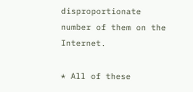disproportionate number of them on the Internet.

* All of these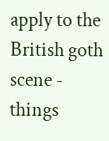apply to the British goth scene - things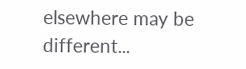elsewhere may be different...